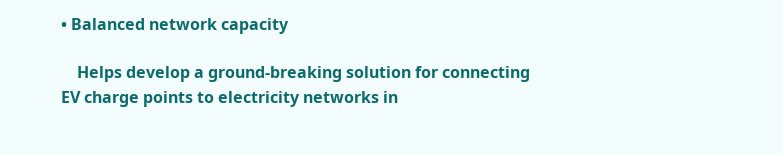• Balanced network capacity

    Helps develop a ground-breaking solution for connecting EV charge points to electricity networks in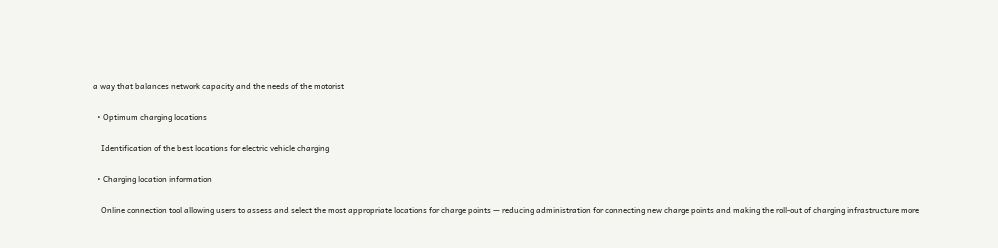a way that balances network capacity and the needs of the motorist

  • Optimum charging locations

    Identification of the best locations for electric vehicle charging

  • Charging location information

    Online connection tool allowing users to assess and select the most appropriate locations for charge points — reducing administration for connecting new charge points and making the roll-out of charging infrastructure more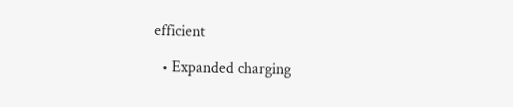efficient

  • Expanded charging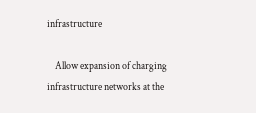infrastructure

    Allow expansion of charging infrastructure networks at the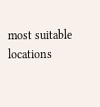most suitable locations